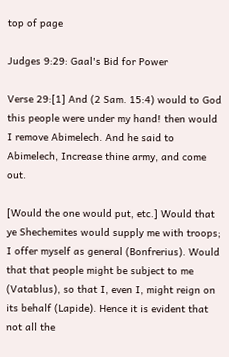top of page

Judges 9:29: Gaal's Bid for Power

Verse 29:[1] And (2 Sam. 15:4) would to God this people were under my hand! then would I remove Abimelech. And he said to Abimelech, Increase thine army, and come out.

[Would the one would put, etc.] Would that ye Shechemites would supply me with troops; I offer myself as general (Bonfrerius). Would that that people might be subject to me (Vatablus), so that I, even I, might reign on its behalf (Lapide). Hence it is evident that not all the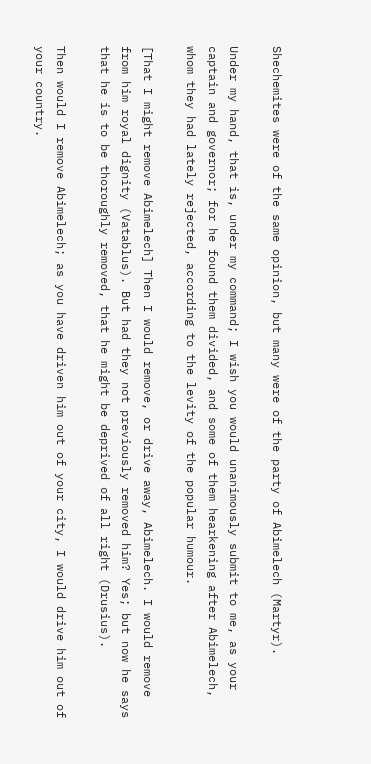Shechemites were of the same opinion, but many were of the party of Abimelech (Martyr).

Under my hand, that is, under my command; I wish you would unanimously submit to me, as your captain and governor; for he found them divided, and some of them hearkening after Abimelech, whom they had lately rejected, according to the levity of the popular humour.

[That I might remove Abimelech] Then I would remove, or drive away, Abimelech. I would remove from him royal dignity (Vatablus). But had they not previously removed him? Yes; but now he says that he is to be thoroughly removed, that he might be deprived of all right (Drusius).

Then would I remove Abimelech; as you have driven him out of your city, I would drive him out of your country.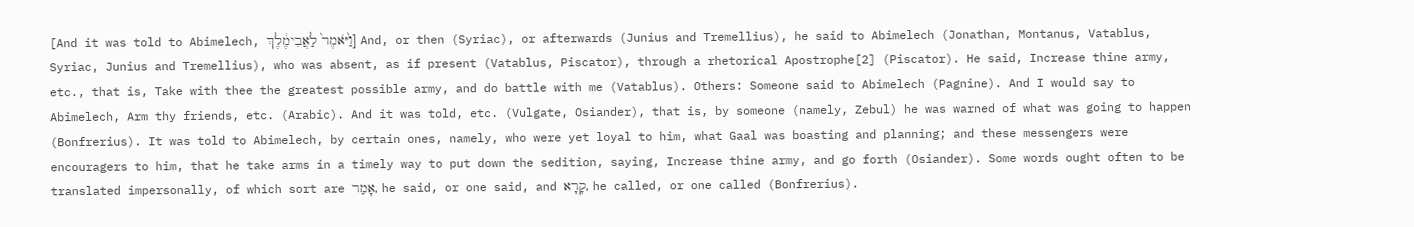[And it was told to Abimelech, וַ֙יֹּאמֶר֙ לַאֲבִימֶ֔לֶךְ] And, or then (Syriac), or afterwards (Junius and Tremellius), he said to Abimelech (Jonathan, Montanus, Vatablus, Syriac, Junius and Tremellius), who was absent, as if present (Vatablus, Piscator), through a rhetorical Apostrophe[2] (Piscator). He said, Increase thine army, etc., that is, Take with thee the greatest possible army, and do battle with me (Vatablus). Others: Someone said to Abimelech (Pagnine). And I would say to Abimelech, Arm thy friends, etc. (Arabic). And it was told, etc. (Vulgate, Osiander), that is, by someone (namely, Zebul) he was warned of what was going to happen (Bonfrerius). It was told to Abimelech, by certain ones, namely, who were yet loyal to him, what Gaal was boasting and planning; and these messengers were encouragers to him, that he take arms in a timely way to put down the sedition, saying, Increase thine army, and go forth (Osiander). Some words ought often to be translated impersonally, of which sort are אָמַר, he said, or one said, and קָרָא, he called, or one called (Bonfrerius).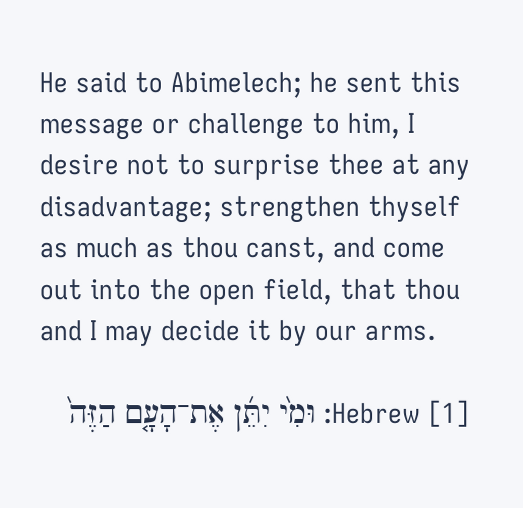He said to Abimelech; he sent this message or challenge to him, I desire not to surprise thee at any disadvantage; strengthen thyself as much as thou canst, and come out into the open field, that thou and I may decide it by our arms.

[1] Hebrew: וּמִ֙י יִתֵּ֜ן אֶת־הָעָ֤ם הַזֶּה֙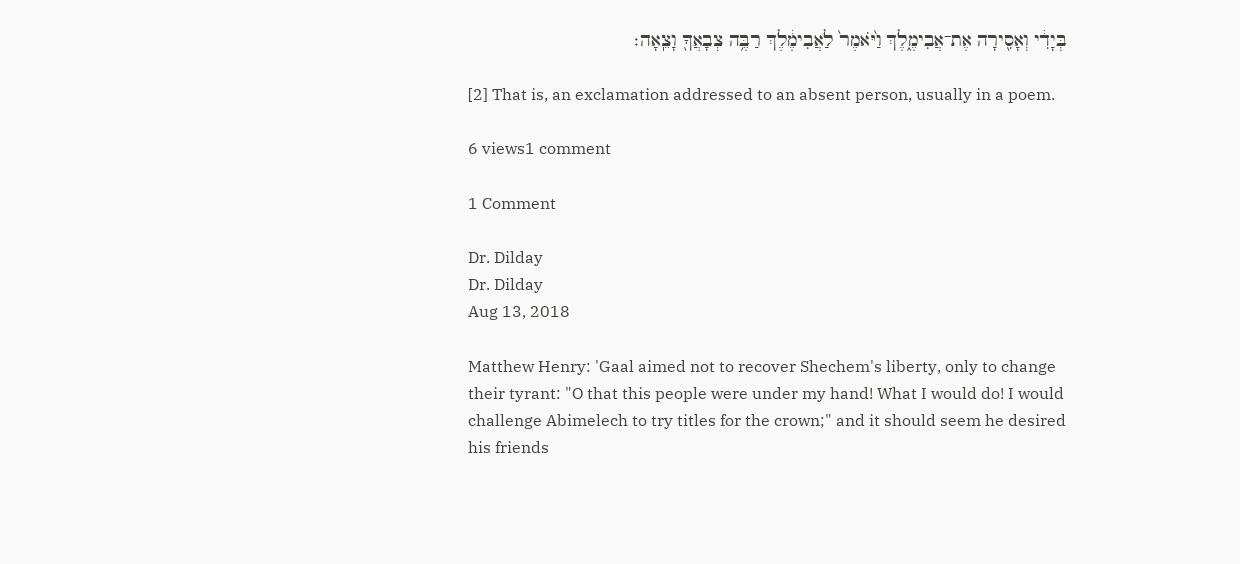בְּיָדִ֔י וְאָסִ֖ירָה אֶת־אֲבִימֶ֑לֶךְ וַ֙יֹּאמֶר֙ לַאֲבִימֶ֔לֶךְ רַבֶּ֥ה צְבָאֲךָ֖ וָצֵֽאָה׃

[2] That is, an exclamation addressed to an absent person, usually in a poem.

6 views1 comment

1 Comment

Dr. Dilday
Dr. Dilday
Aug 13, 2018

Matthew Henry: 'Gaal aimed not to recover Shechem's liberty, only to change their tyrant: "O that this people were under my hand! What I would do! I would challenge Abimelech to try titles for the crown;" and it should seem he desired his friends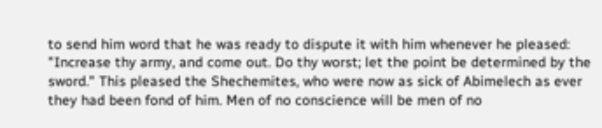to send him word that he was ready to dispute it with him whenever he pleased: "Increase thy army, and come out. Do thy worst; let the point be determined by the sword." This pleased the Shechemites, who were now as sick of Abimelech as ever they had been fond of him. Men of no conscience will be men of no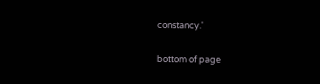constancy.'

bottom of page